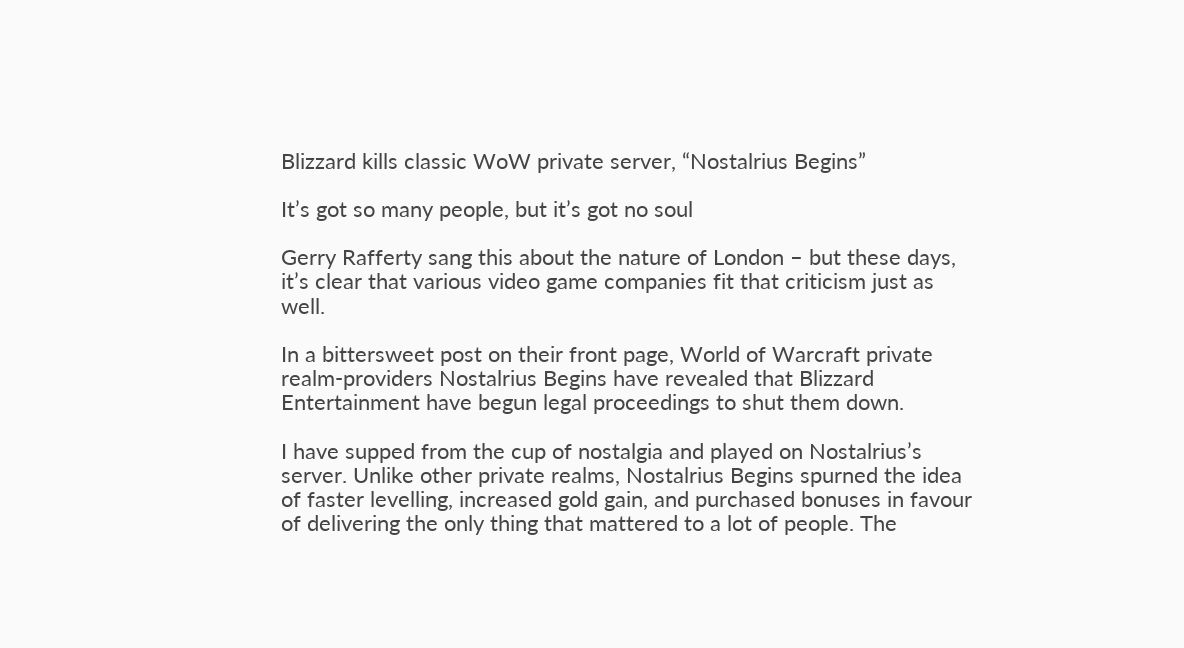Blizzard kills classic WoW private server, “Nostalrius Begins”

It’s got so many people, but it’s got no soul

Gerry Rafferty sang this about the nature of London – but these days, it’s clear that various video game companies fit that criticism just as well.

In a bittersweet post on their front page, World of Warcraft private realm-providers Nostalrius Begins have revealed that Blizzard Entertainment have begun legal proceedings to shut them down.

I have supped from the cup of nostalgia and played on Nostalrius’s server. Unlike other private realms, Nostalrius Begins spurned the idea of faster levelling, increased gold gain, and purchased bonuses in favour of delivering the only thing that mattered to a lot of people. The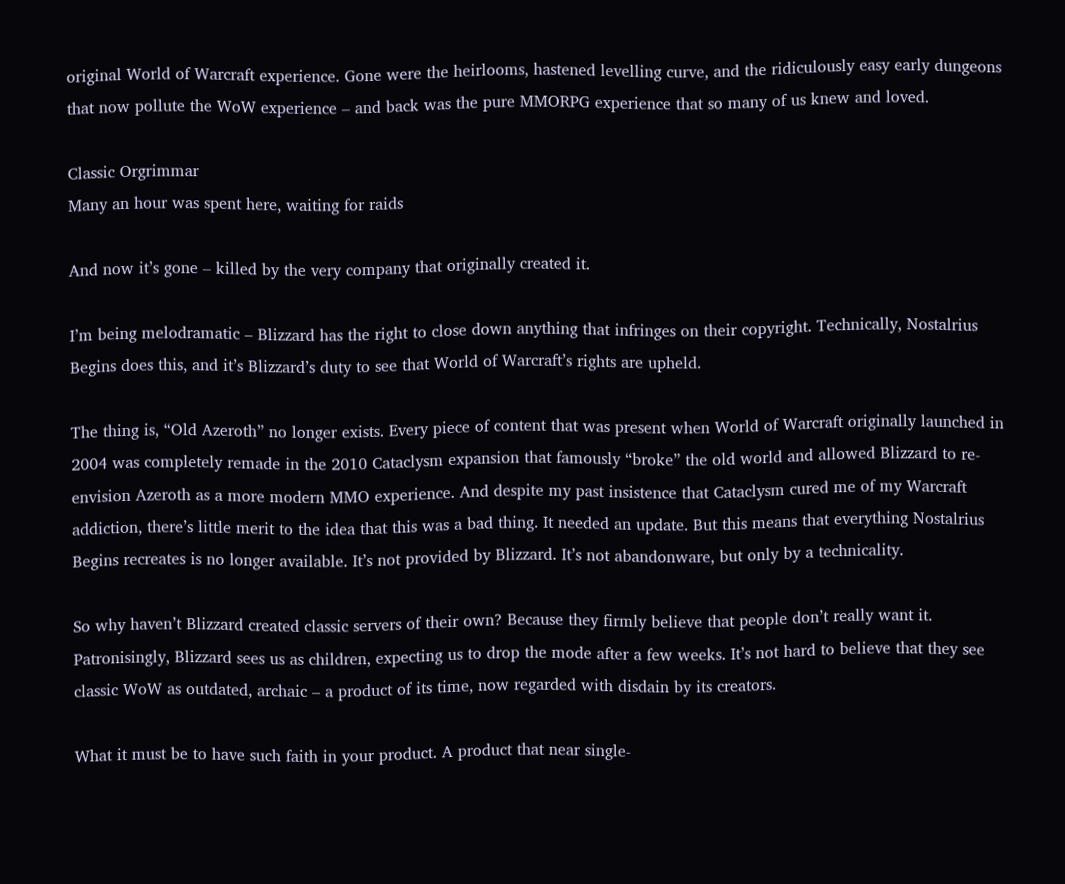original World of Warcraft experience. Gone were the heirlooms, hastened levelling curve, and the ridiculously easy early dungeons that now pollute the WoW experience – and back was the pure MMORPG experience that so many of us knew and loved.

Classic Orgrimmar
Many an hour was spent here, waiting for raids

And now it’s gone – killed by the very company that originally created it.

I’m being melodramatic – Blizzard has the right to close down anything that infringes on their copyright. Technically, Nostalrius Begins does this, and it’s Blizzard’s duty to see that World of Warcraft’s rights are upheld.

The thing is, “Old Azeroth” no longer exists. Every piece of content that was present when World of Warcraft originally launched in 2004 was completely remade in the 2010 Cataclysm expansion that famously “broke” the old world and allowed Blizzard to re-envision Azeroth as a more modern MMO experience. And despite my past insistence that Cataclysm cured me of my Warcraft addiction, there’s little merit to the idea that this was a bad thing. It needed an update. But this means that everything Nostalrius Begins recreates is no longer available. It’s not provided by Blizzard. It’s not abandonware, but only by a technicality.

So why haven’t Blizzard created classic servers of their own? Because they firmly believe that people don’t really want it. Patronisingly, Blizzard sees us as children, expecting us to drop the mode after a few weeks. It’s not hard to believe that they see classic WoW as outdated, archaic – a product of its time, now regarded with disdain by its creators.

What it must be to have such faith in your product. A product that near single-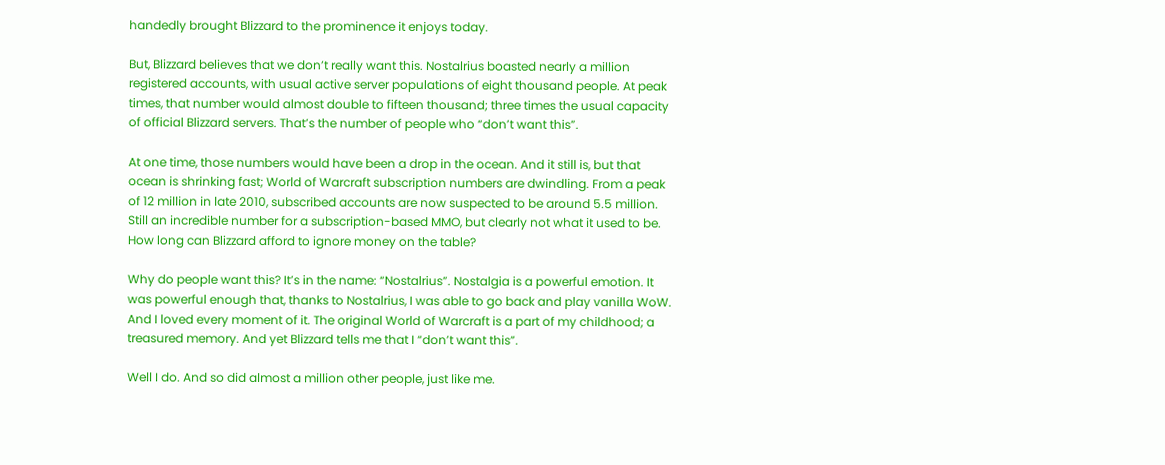handedly brought Blizzard to the prominence it enjoys today.

But, Blizzard believes that we don’t really want this. Nostalrius boasted nearly a million registered accounts, with usual active server populations of eight thousand people. At peak times, that number would almost double to fifteen thousand; three times the usual capacity of official Blizzard servers. That’s the number of people who “don’t want this”.

At one time, those numbers would have been a drop in the ocean. And it still is, but that ocean is shrinking fast; World of Warcraft subscription numbers are dwindling. From a peak of 12 million in late 2010, subscribed accounts are now suspected to be around 5.5 million. Still an incredible number for a subscription-based MMO, but clearly not what it used to be. How long can Blizzard afford to ignore money on the table?

Why do people want this? It’s in the name: “Nostalrius”. Nostalgia is a powerful emotion. It was powerful enough that, thanks to Nostalrius, I was able to go back and play vanilla WoW. And I loved every moment of it. The original World of Warcraft is a part of my childhood; a treasured memory. And yet Blizzard tells me that I “don’t want this”.

Well I do. And so did almost a million other people, just like me.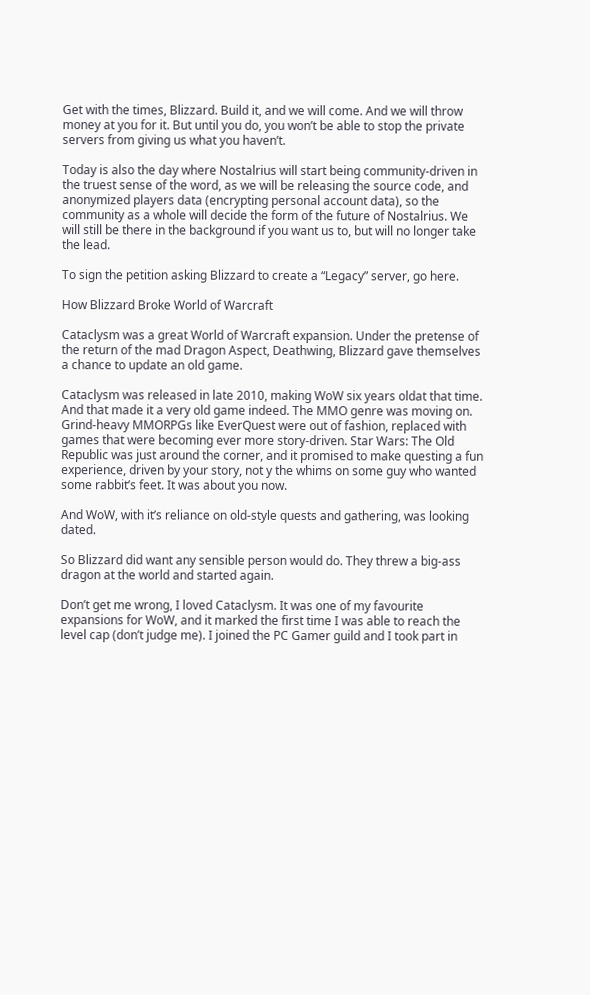Get with the times, Blizzard. Build it, and we will come. And we will throw money at you for it. But until you do, you won’t be able to stop the private servers from giving us what you haven’t.

Today is also the day where Nostalrius will start being community-driven in the truest sense of the word, as we will be releasing the source code, and anonymized players data (encrypting personal account data), so the community as a whole will decide the form of the future of Nostalrius. We will still be there in the background if you want us to, but will no longer take the lead.

To sign the petition asking Blizzard to create a “Legacy” server, go here.

How Blizzard Broke World of Warcraft

Cataclysm was a great World of Warcraft expansion. Under the pretense of the return of the mad Dragon Aspect, Deathwing, Blizzard gave themselves a chance to update an old game.

Cataclysm was released in late 2010, making WoW six years oldat that time. And that made it a very old game indeed. The MMO genre was moving on. Grind-heavy MMORPGs like EverQuest were out of fashion, replaced with games that were becoming ever more story-driven. Star Wars: The Old Republic was just around the corner, and it promised to make questing a fun experience, driven by your story, not y the whims on some guy who wanted some rabbit’s feet. It was about you now.

And WoW, with it’s reliance on old-style quests and gathering, was looking dated.

So Blizzard did want any sensible person would do. They threw a big-ass dragon at the world and started again.

Don’t get me wrong, I loved Cataclysm. It was one of my favourite expansions for WoW, and it marked the first time I was able to reach the level cap (don’t judge me). I joined the PC Gamer guild and I took part in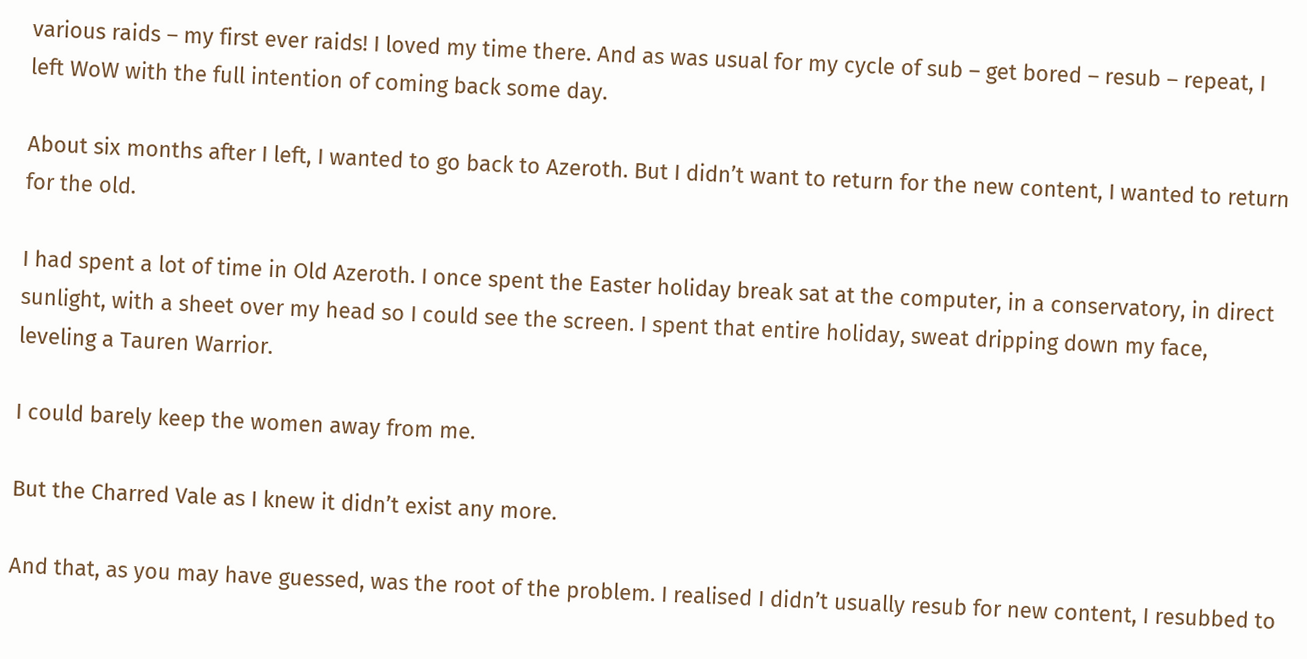various raids – my first ever raids! I loved my time there. And as was usual for my cycle of sub – get bored – resub – repeat, I left WoW with the full intention of coming back some day.

About six months after I left, I wanted to go back to Azeroth. But I didn’t want to return for the new content, I wanted to return for the old.

I had spent a lot of time in Old Azeroth. I once spent the Easter holiday break sat at the computer, in a conservatory, in direct sunlight, with a sheet over my head so I could see the screen. I spent that entire holiday, sweat dripping down my face, leveling a Tauren Warrior.

I could barely keep the women away from me.

But the Charred Vale as I knew it didn’t exist any more.

And that, as you may have guessed, was the root of the problem. I realised I didn’t usually resub for new content, I resubbed to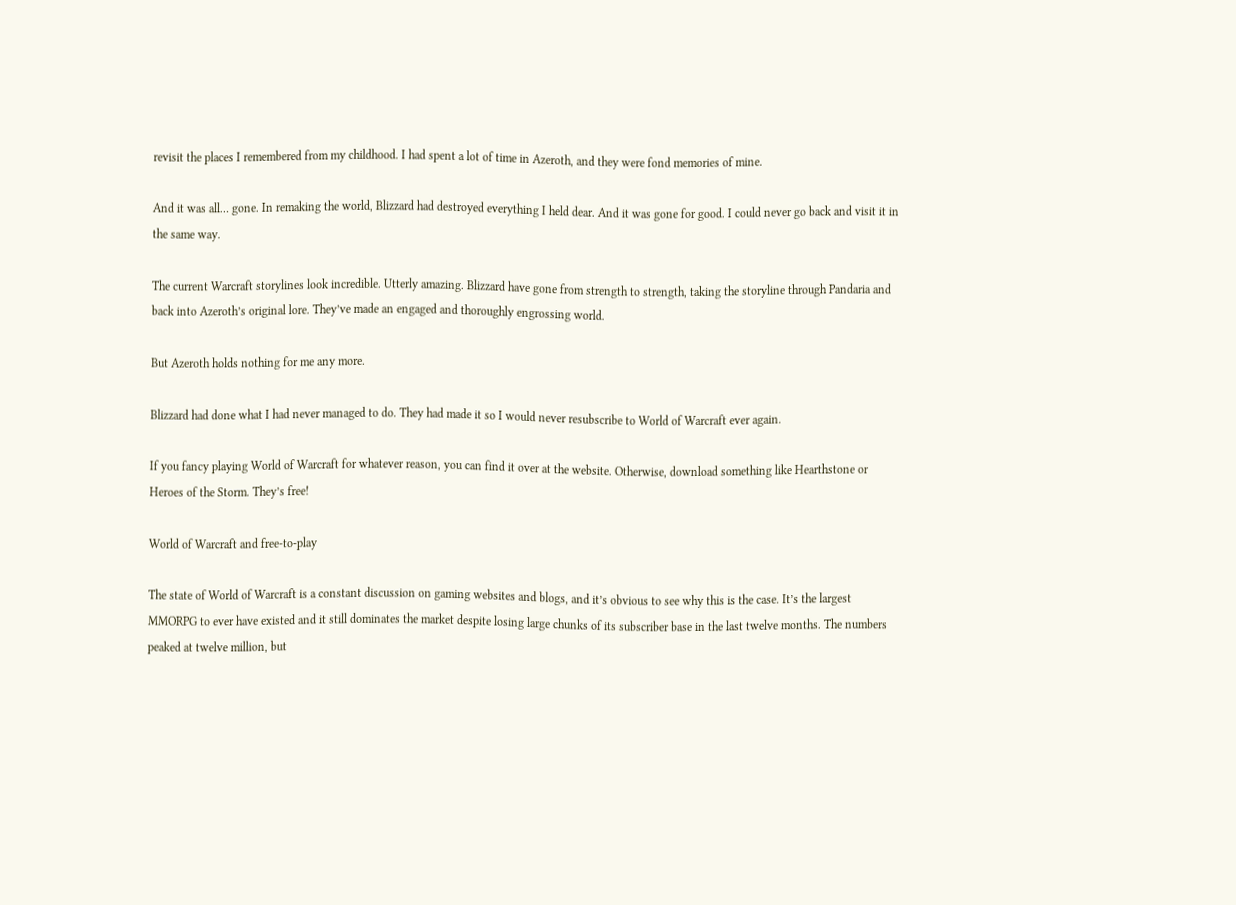revisit the places I remembered from my childhood. I had spent a lot of time in Azeroth, and they were fond memories of mine.

And it was all… gone. In remaking the world, Blizzard had destroyed everything I held dear. And it was gone for good. I could never go back and visit it in the same way.

The current Warcraft storylines look incredible. Utterly amazing. Blizzard have gone from strength to strength, taking the storyline through Pandaria and back into Azeroth’s original lore. They’ve made an engaged and thoroughly engrossing world.

But Azeroth holds nothing for me any more.

Blizzard had done what I had never managed to do. They had made it so I would never resubscribe to World of Warcraft ever again.

If you fancy playing World of Warcraft for whatever reason, you can find it over at the website. Otherwise, download something like Hearthstone or Heroes of the Storm. They’s free!

World of Warcraft and free-to-play

The state of World of Warcraft is a constant discussion on gaming websites and blogs, and it’s obvious to see why this is the case. It’s the largest MMORPG to ever have existed and it still dominates the market despite losing large chunks of its subscriber base in the last twelve months. The numbers peaked at twelve million, but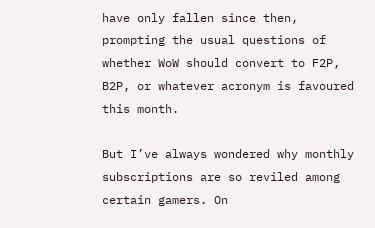have only fallen since then, prompting the usual questions of whether WoW should convert to F2P, B2P, or whatever acronym is favoured this month.

But I’ve always wondered why monthly subscriptions are so reviled among certain gamers. On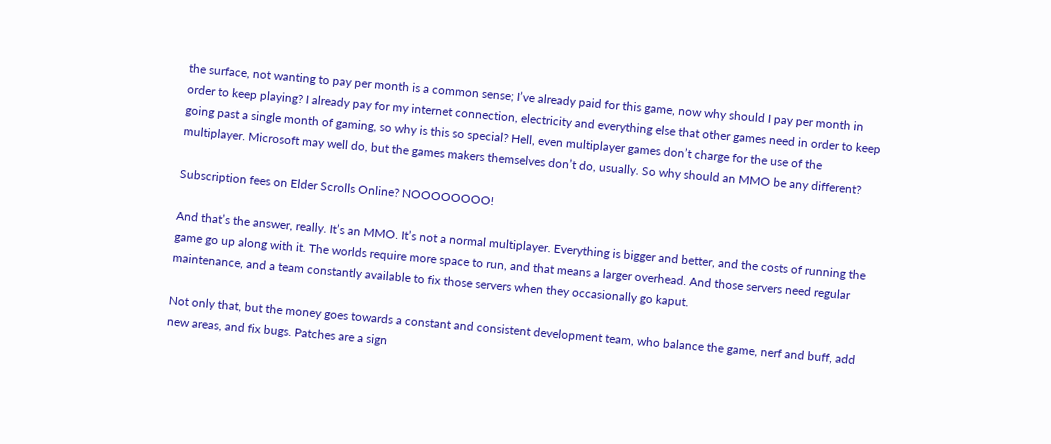the surface, not wanting to pay per month is a common sense; I’ve already paid for this game, now why should I pay per month in order to keep playing? I already pay for my internet connection, electricity and everything else that other games need in order to keep going past a single month of gaming, so why is this so special? Hell, even multiplayer games don’t charge for the use of the multiplayer. Microsoft may well do, but the games makers themselves don’t do, usually. So why should an MMO be any different?

Subscription fees on Elder Scrolls Online? NOOOOOOOO!

And that’s the answer, really. It’s an MMO. It’s not a normal multiplayer. Everything is bigger and better, and the costs of running the game go up along with it. The worlds require more space to run, and that means a larger overhead. And those servers need regular maintenance, and a team constantly available to fix those servers when they occasionally go kaput.

Not only that, but the money goes towards a constant and consistent development team, who balance the game, nerf and buff, add new areas, and fix bugs. Patches are a sign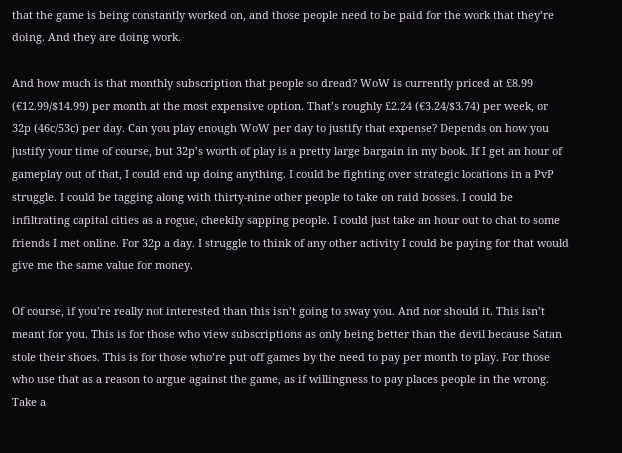that the game is being constantly worked on, and those people need to be paid for the work that they’re doing. And they are doing work.

And how much is that monthly subscription that people so dread? WoW is currently priced at £8.99 (€12.99/$14.99) per month at the most expensive option. That’s roughly £2.24 (€3.24/$3.74) per week, or 32p (46c/53c) per day. Can you play enough WoW per day to justify that expense? Depends on how you justify your time of course, but 32p’s worth of play is a pretty large bargain in my book. If I get an hour of gameplay out of that, I could end up doing anything. I could be fighting over strategic locations in a PvP struggle. I could be tagging along with thirty-nine other people to take on raid bosses. I could be infiltrating capital cities as a rogue, cheekily sapping people. I could just take an hour out to chat to some friends I met online. For 32p a day. I struggle to think of any other activity I could be paying for that would give me the same value for money.

Of course, if you’re really not interested than this isn’t going to sway you. And nor should it. This isn’t meant for you. This is for those who view subscriptions as only being better than the devil because Satan stole their shoes. This is for those who’re put off games by the need to pay per month to play. For those who use that as a reason to argue against the game, as if willingness to pay places people in the wrong. Take a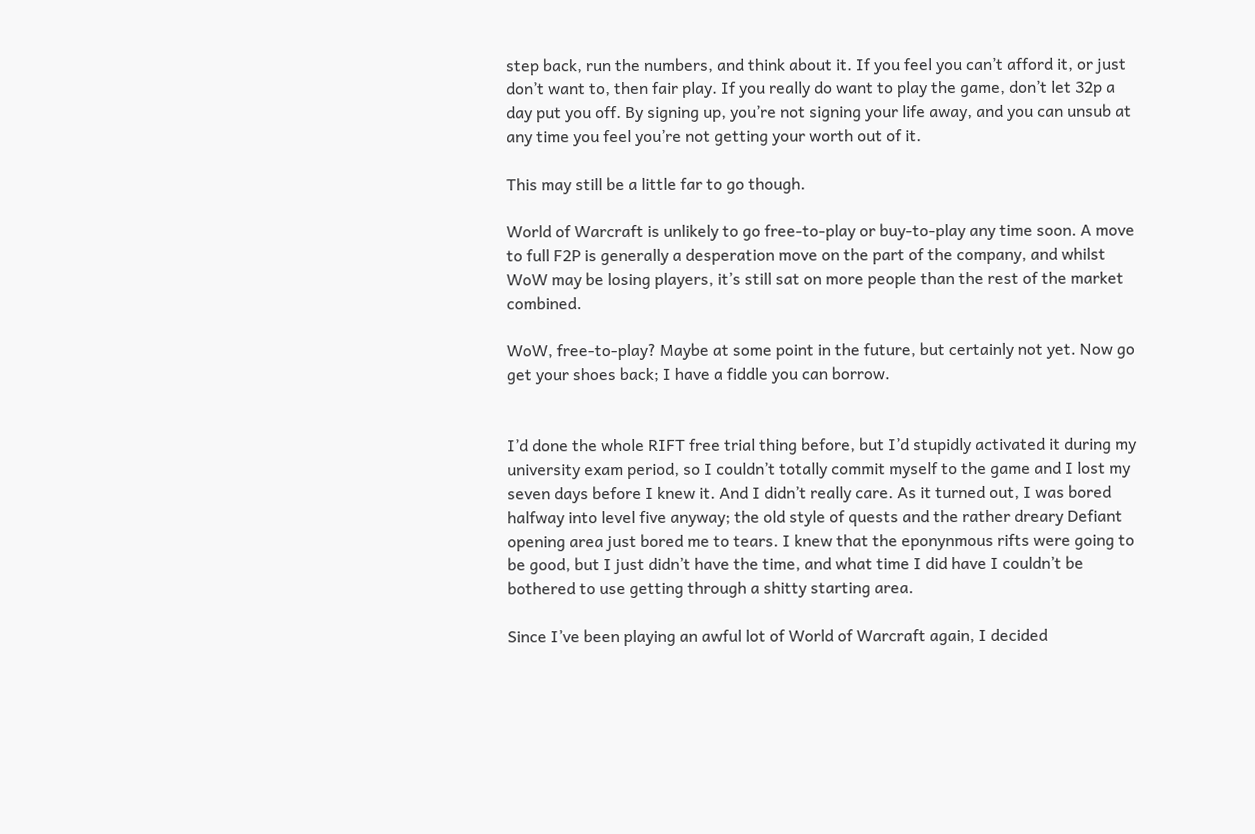step back, run the numbers, and think about it. If you feel you can’t afford it, or just don’t want to, then fair play. If you really do want to play the game, don’t let 32p a day put you off. By signing up, you’re not signing your life away, and you can unsub at any time you feel you’re not getting your worth out of it.

This may still be a little far to go though.

World of Warcraft is unlikely to go free-to-play or buy-to-play any time soon. A move to full F2P is generally a desperation move on the part of the company, and whilst WoW may be losing players, it’s still sat on more people than the rest of the market combined.

WoW, free-to-play? Maybe at some point in the future, but certainly not yet. Now go get your shoes back; I have a fiddle you can borrow.


I’d done the whole RIFT free trial thing before, but I’d stupidly activated it during my university exam period, so I couldn’t totally commit myself to the game and I lost my seven days before I knew it. And I didn’t really care. As it turned out, I was bored halfway into level five anyway; the old style of quests and the rather dreary Defiant opening area just bored me to tears. I knew that the eponynmous rifts were going to be good, but I just didn’t have the time, and what time I did have I couldn’t be bothered to use getting through a shitty starting area.

Since I’ve been playing an awful lot of World of Warcraft again, I decided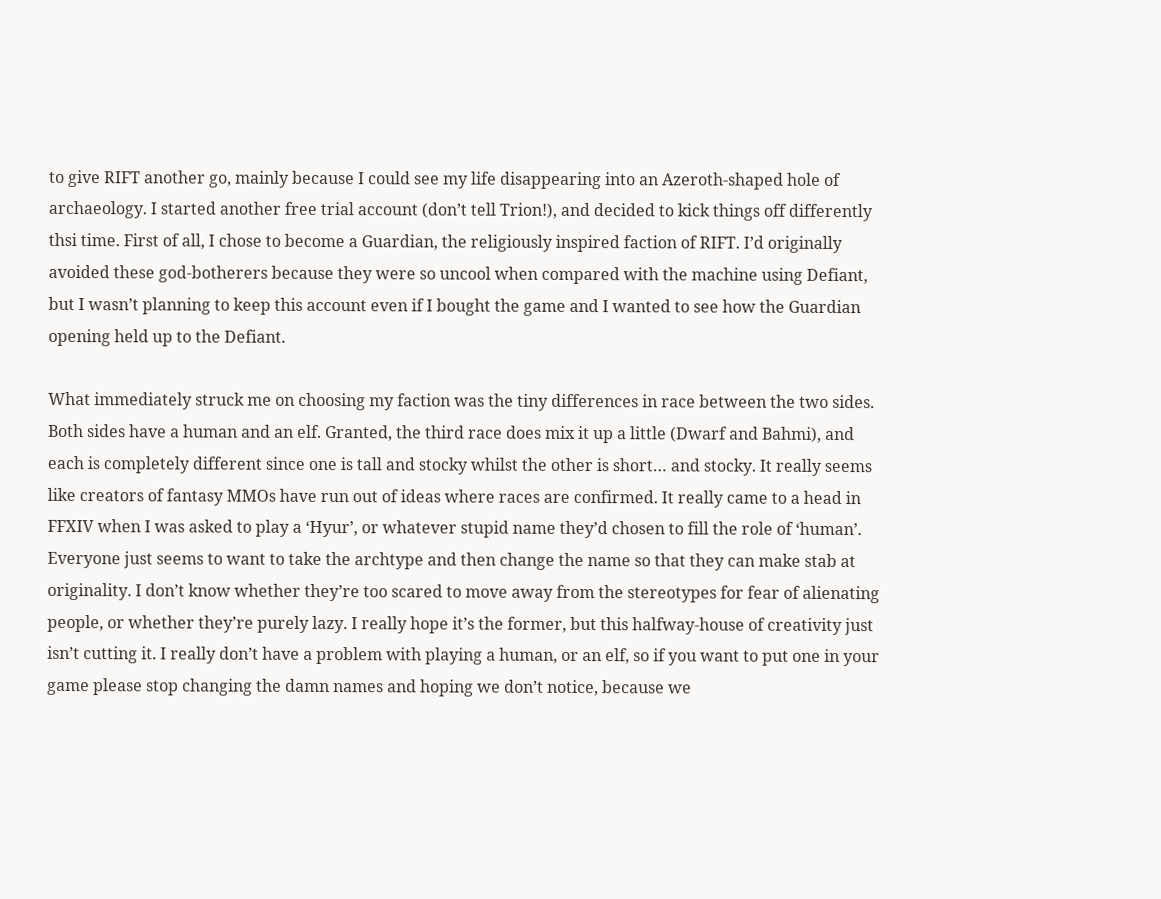to give RIFT another go, mainly because I could see my life disappearing into an Azeroth-shaped hole of archaeology. I started another free trial account (don’t tell Trion!), and decided to kick things off differently thsi time. First of all, I chose to become a Guardian, the religiously inspired faction of RIFT. I’d originally avoided these god-botherers because they were so uncool when compared with the machine using Defiant, but I wasn’t planning to keep this account even if I bought the game and I wanted to see how the Guardian opening held up to the Defiant.

What immediately struck me on choosing my faction was the tiny differences in race between the two sides. Both sides have a human and an elf. Granted, the third race does mix it up a little (Dwarf and Bahmi), and each is completely different since one is tall and stocky whilst the other is short… and stocky. It really seems like creators of fantasy MMOs have run out of ideas where races are confirmed. It really came to a head in FFXIV when I was asked to play a ‘Hyur’, or whatever stupid name they’d chosen to fill the role of ‘human’. Everyone just seems to want to take the archtype and then change the name so that they can make stab at originality. I don’t know whether they’re too scared to move away from the stereotypes for fear of alienating people, or whether they’re purely lazy. I really hope it’s the former, but this halfway-house of creativity just isn’t cutting it. I really don’t have a problem with playing a human, or an elf, so if you want to put one in your game please stop changing the damn names and hoping we don’t notice, because we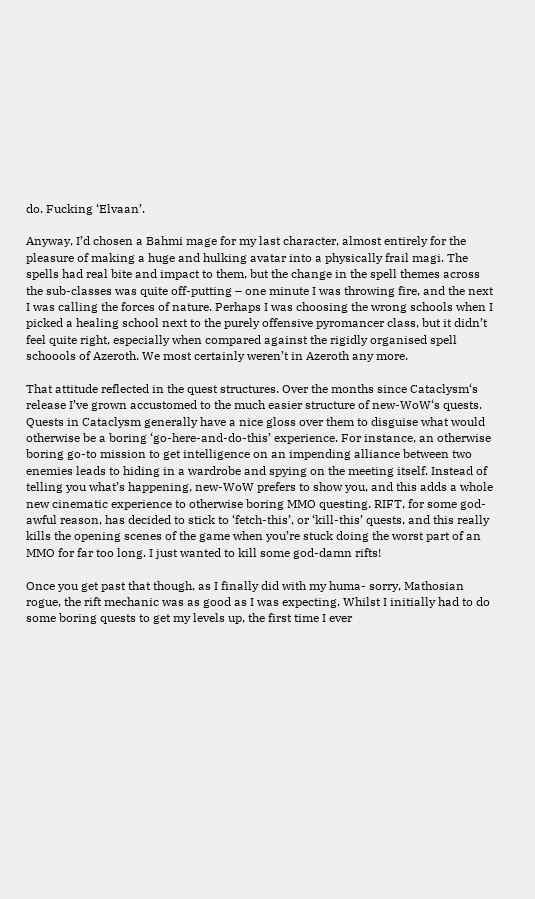do. Fucking ‘Elvaan’.

Anyway, I’d chosen a Bahmi mage for my last character, almost entirely for the pleasure of making a huge and hulking avatar into a physically frail magi. The spells had real bite and impact to them, but the change in the spell themes across the sub-classes was quite off-putting – one minute I was throwing fire, and the next I was calling the forces of nature. Perhaps I was choosing the wrong schools when I picked a healing school next to the purely offensive pyromancer class, but it didn’t feel quite right, especially when compared against the rigidly organised spell schoools of Azeroth. We most certainly weren’t in Azeroth any more.

That attitude reflected in the quest structures. Over the months since Cataclysm‘s release I’ve grown accustomed to the much easier structure of new-WoW‘s quests. Quests in Cataclysm generally have a nice gloss over them to disguise what would otherwise be a boring ‘go-here-and-do-this’ experience. For instance, an otherwise boring go-to mission to get intelligence on an impending alliance between two enemies leads to hiding in a wardrobe and spying on the meeting itself. Instead of telling you what’s happening, new-WoW prefers to show you, and this adds a whole new cinematic experience to otherwise boring MMO questing. RIFT, for some god-awful reason, has decided to stick to ‘fetch-this’, or ‘kill-this’ quests, and this really kills the opening scenes of the game when you’re stuck doing the worst part of an MMO for far too long. I just wanted to kill some god-damn rifts!

Once you get past that though, as I finally did with my huma- sorry, Mathosian rogue, the rift mechanic was as good as I was expecting. Whilst I initially had to do some boring quests to get my levels up, the first time I ever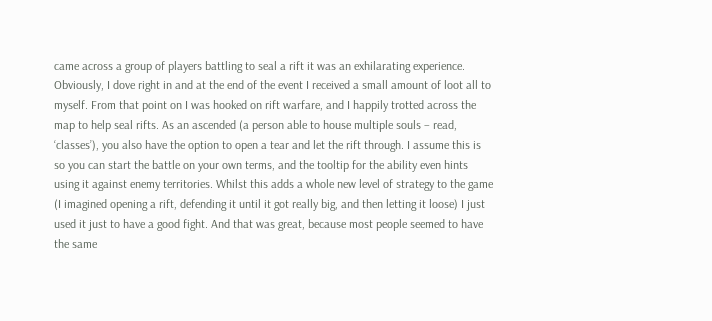came across a group of players battling to seal a rift it was an exhilarating experience. Obviously, I dove right in and at the end of the event I received a small amount of loot all to myself. From that point on I was hooked on rift warfare, and I happily trotted across the map to help seal rifts. As an ascended (a person able to house multiple souls – read, ‘classes’), you also have the option to open a tear and let the rift through. I assume this is so you can start the battle on your own terms, and the tooltip for the ability even hints using it against enemy territories. Whilst this adds a whole new level of strategy to the game (I imagined opening a rift, defending it until it got really big, and then letting it loose) I just used it just to have a good fight. And that was great, because most people seemed to have the same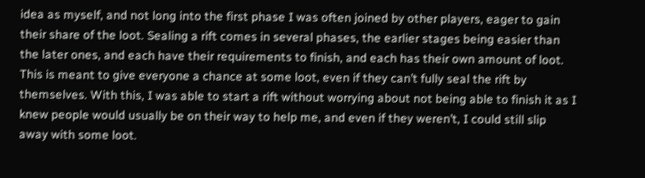idea as myself, and not long into the first phase I was often joined by other players, eager to gain their share of the loot. Sealing a rift comes in several phases, the earlier stages being easier than the later ones, and each have their requirements to finish, and each has their own amount of loot. This is meant to give everyone a chance at some loot, even if they can’t fully seal the rift by themselves. With this, I was able to start a rift without worrying about not being able to finish it as I knew people would usually be on their way to help me, and even if they weren’t, I could still slip away with some loot.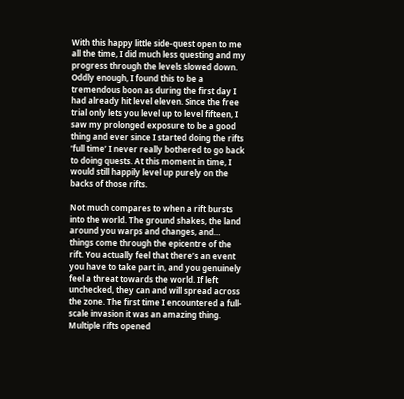With this happy little side-quest open to me all the time, I did much less questing and my progress through the levels slowed down. Oddly enough, I found this to be a tremendous boon as during the first day I had already hit level eleven. Since the free trial only lets you level up to level fifteen, I saw my prolonged exposure to be a good thing and ever since I started doing the rifts ‘full time’ I never really bothered to go back to doing quests. At this moment in time, I would still happily level up purely on the backs of those rifts.

Not much compares to when a rift bursts into the world. The ground shakes, the land around you warps and changes, and… things come through the epicentre of the rift. You actually feel that there’s an event you have to take part in, and you genuinely feel a threat towards the world. If left unchecked, they can and will spread across the zone. The first time I encountered a full-scale invasion it was an amazing thing. Multiple rifts opened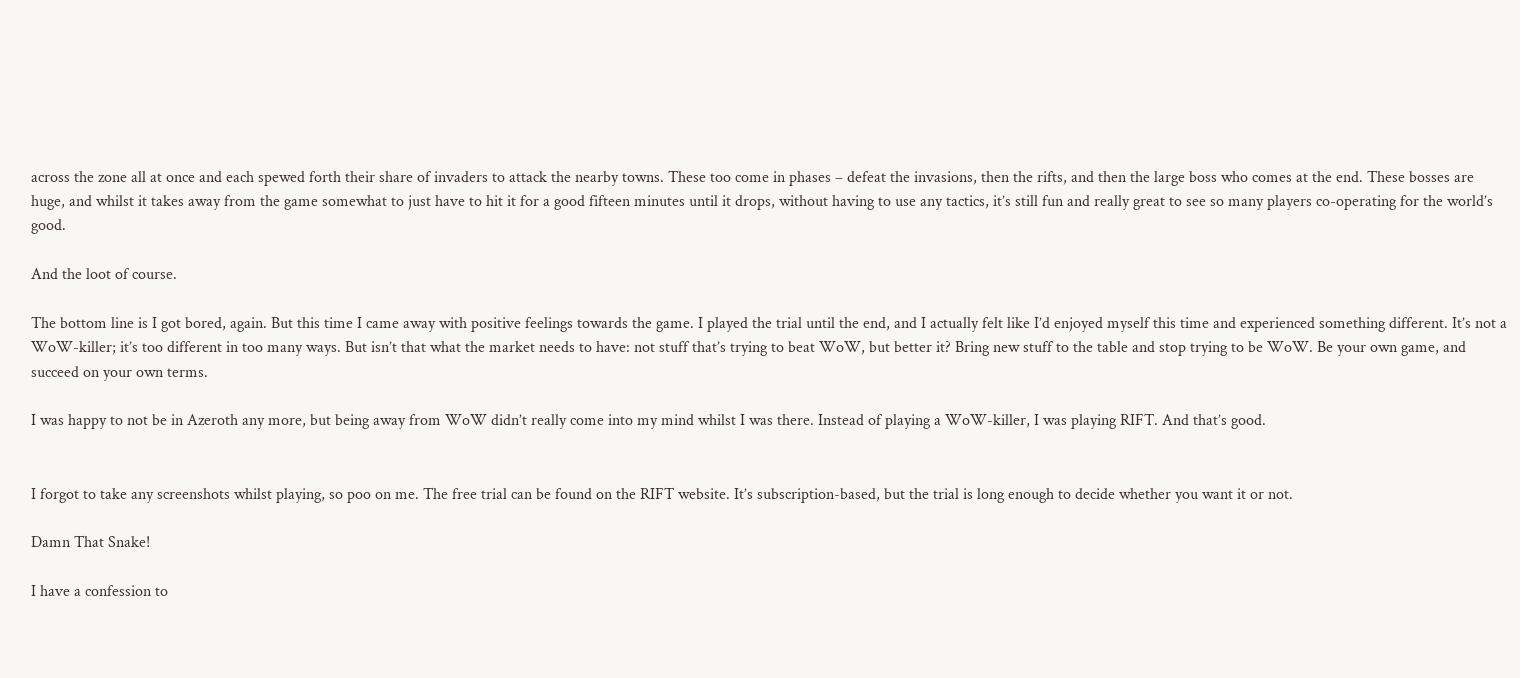across the zone all at once and each spewed forth their share of invaders to attack the nearby towns. These too come in phases – defeat the invasions, then the rifts, and then the large boss who comes at the end. These bosses are huge, and whilst it takes away from the game somewhat to just have to hit it for a good fifteen minutes until it drops, without having to use any tactics, it’s still fun and really great to see so many players co-operating for the world’s good.

And the loot of course.

The bottom line is I got bored, again. But this time I came away with positive feelings towards the game. I played the trial until the end, and I actually felt like I’d enjoyed myself this time and experienced something different. It’s not a WoW-killer; it’s too different in too many ways. But isn’t that what the market needs to have: not stuff that’s trying to beat WoW, but better it? Bring new stuff to the table and stop trying to be WoW. Be your own game, and succeed on your own terms.

I was happy to not be in Azeroth any more, but being away from WoW didn’t really come into my mind whilst I was there. Instead of playing a WoW-killer, I was playing RIFT. And that’s good.


I forgot to take any screenshots whilst playing, so poo on me. The free trial can be found on the RIFT website. It’s subscription-based, but the trial is long enough to decide whether you want it or not.

Damn That Snake!

I have a confession to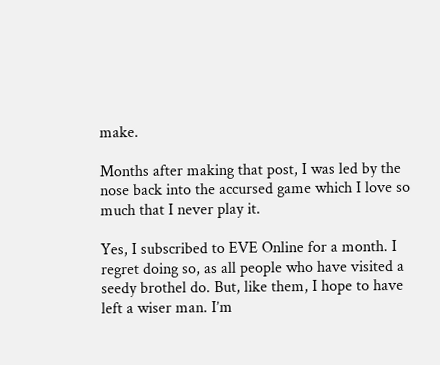make.

Months after making that post, I was led by the nose back into the accursed game which I love so much that I never play it.

Yes, I subscribed to EVE Online for a month. I regret doing so, as all people who have visited a seedy brothel do. But, like them, I hope to have left a wiser man. I’m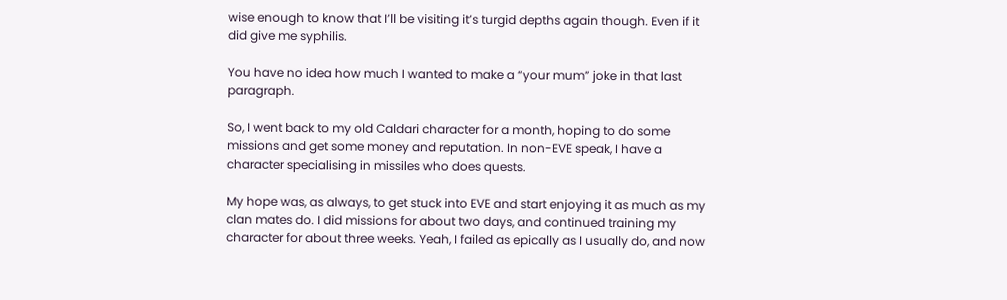wise enough to know that I’ll be visiting it’s turgid depths again though. Even if it did give me syphilis.

You have no idea how much I wanted to make a “your mum” joke in that last paragraph.

So, I went back to my old Caldari character for a month, hoping to do some missions and get some money and reputation. In non-EVE speak, I have a character specialising in missiles who does quests.

My hope was, as always, to get stuck into EVE and start enjoying it as much as my clan mates do. I did missions for about two days, and continued training my character for about three weeks. Yeah, I failed as epically as I usually do, and now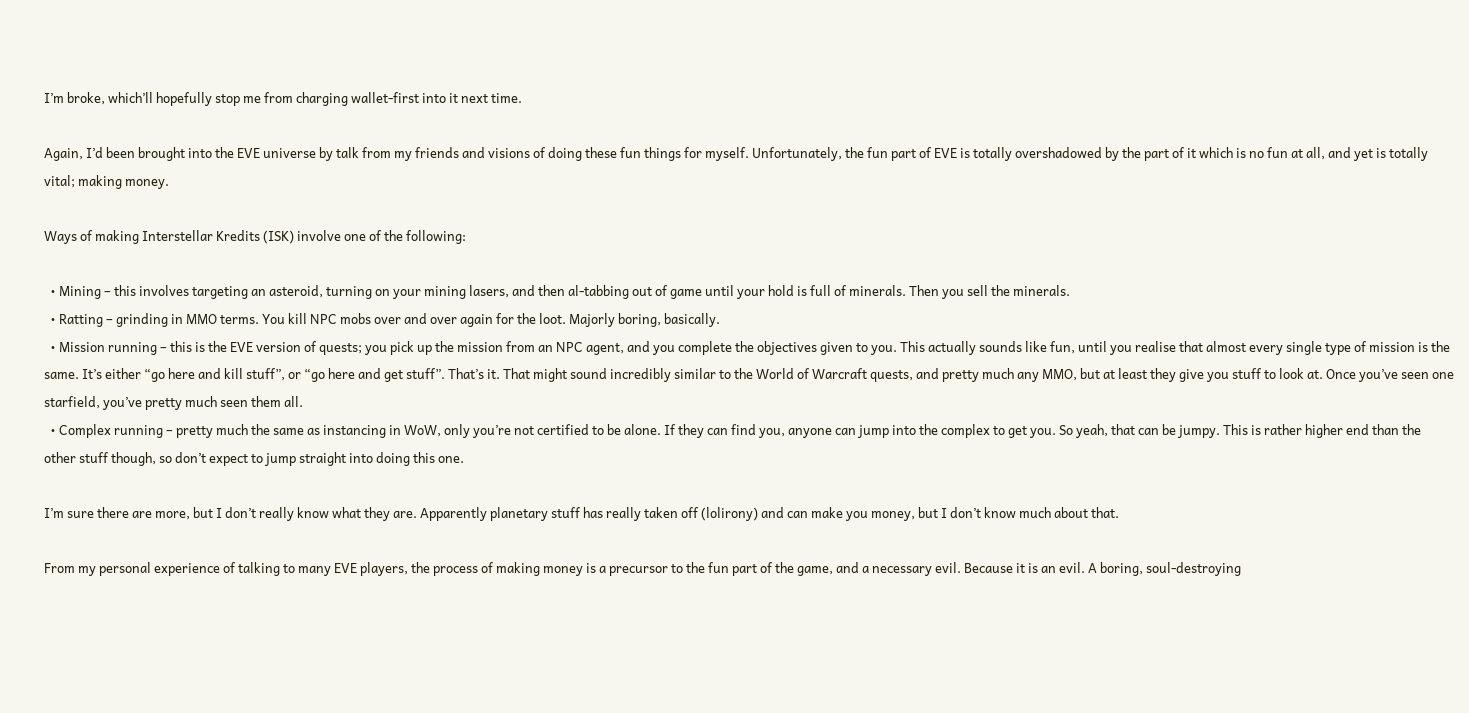I’m broke, which’ll hopefully stop me from charging wallet-first into it next time.

Again, I’d been brought into the EVE universe by talk from my friends and visions of doing these fun things for myself. Unfortunately, the fun part of EVE is totally overshadowed by the part of it which is no fun at all, and yet is totally vital; making money.

Ways of making Interstellar Kredits (ISK) involve one of the following:

  • Mining – this involves targeting an asteroid, turning on your mining lasers, and then al-tabbing out of game until your hold is full of minerals. Then you sell the minerals.
  • Ratting – grinding in MMO terms. You kill NPC mobs over and over again for the loot. Majorly boring, basically.
  • Mission running – this is the EVE version of quests; you pick up the mission from an NPC agent, and you complete the objectives given to you. This actually sounds like fun, until you realise that almost every single type of mission is the same. It’s either “go here and kill stuff”, or “go here and get stuff”. That’s it. That might sound incredibly similar to the World of Warcraft quests, and pretty much any MMO, but at least they give you stuff to look at. Once you’ve seen one starfield, you’ve pretty much seen them all.
  • Complex running – pretty much the same as instancing in WoW, only you’re not certified to be alone. If they can find you, anyone can jump into the complex to get you. So yeah, that can be jumpy. This is rather higher end than the other stuff though, so don’t expect to jump straight into doing this one.

I’m sure there are more, but I don’t really know what they are. Apparently planetary stuff has really taken off (lolirony) and can make you money, but I don’t know much about that.

From my personal experience of talking to many EVE players, the process of making money is a precursor to the fun part of the game, and a necessary evil. Because it is an evil. A boring, soul-destroying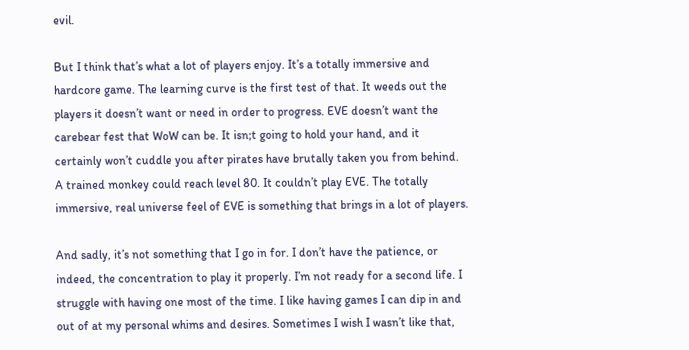evil.

But I think that’s what a lot of players enjoy. It’s a totally immersive and hardcore game. The learning curve is the first test of that. It weeds out the players it doesn’t want or need in order to progress. EVE doesn’t want the carebear fest that WoW can be. It isn;t going to hold your hand, and it certainly won’t cuddle you after pirates have brutally taken you from behind. A trained monkey could reach level 80. It couldn’t play EVE. The totally immersive, real universe feel of EVE is something that brings in a lot of players.

And sadly, it’s not something that I go in for. I don’t have the patience, or indeed, the concentration to play it properly. I’m not ready for a second life. I struggle with having one most of the time. I like having games I can dip in and out of at my personal whims and desires. Sometimes I wish I wasn’t like that,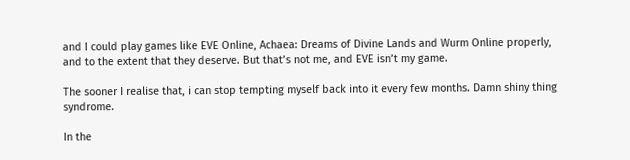and I could play games like EVE Online, Achaea: Dreams of Divine Lands and Wurm Online properly, and to the extent that they deserve. But that’s not me, and EVE isn’t my game.

The sooner I realise that, i can stop tempting myself back into it every few months. Damn shiny thing syndrome.

In the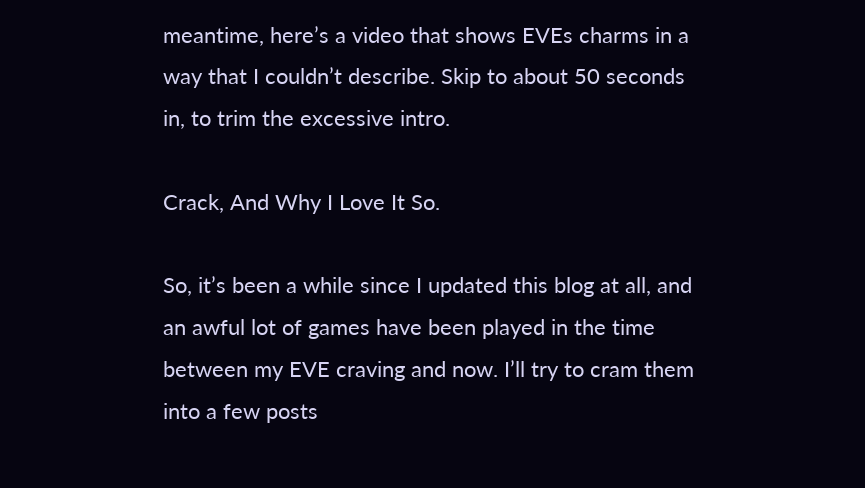meantime, here’s a video that shows EVEs charms in a way that I couldn’t describe. Skip to about 50 seconds in, to trim the excessive intro.

Crack, And Why I Love It So.

So, it’s been a while since I updated this blog at all, and an awful lot of games have been played in the time between my EVE craving and now. I’ll try to cram them into a few posts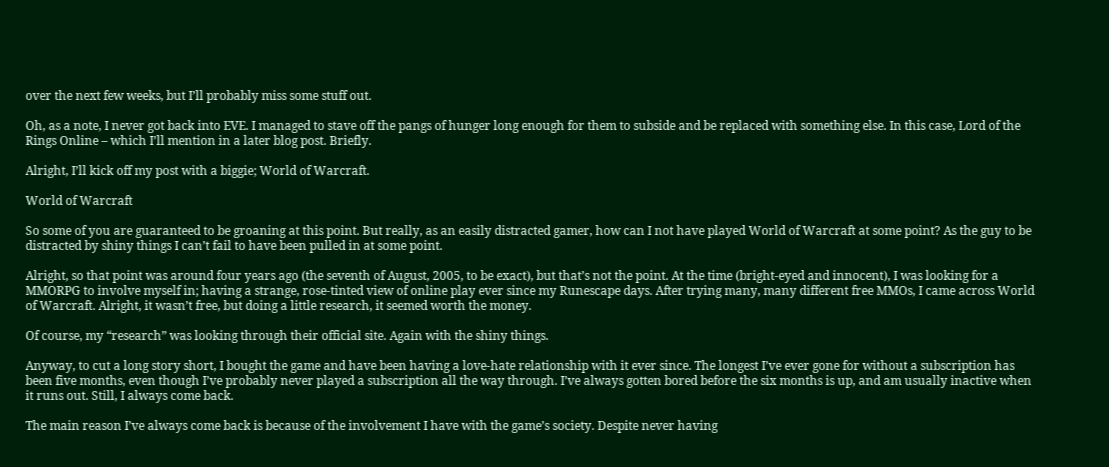over the next few weeks, but I’ll probably miss some stuff out.

Oh, as a note, I never got back into EVE. I managed to stave off the pangs of hunger long enough for them to subside and be replaced with something else. In this case, Lord of the Rings Online – which I’ll mention in a later blog post. Briefly.

Alright, I’ll kick off my post with a biggie; World of Warcraft.

World of Warcraft

So some of you are guaranteed to be groaning at this point. But really, as an easily distracted gamer, how can I not have played World of Warcraft at some point? As the guy to be distracted by shiny things I can’t fail to have been pulled in at some point.

Alright, so that point was around four years ago (the seventh of August, 2005, to be exact), but that’s not the point. At the time (bright-eyed and innocent), I was looking for a MMORPG to involve myself in; having a strange, rose-tinted view of online play ever since my Runescape days. After trying many, many different free MMOs, I came across World of Warcraft. Alright, it wasn’t free, but doing a little research, it seemed worth the money.

Of course, my “research” was looking through their official site. Again with the shiny things.

Anyway, to cut a long story short, I bought the game and have been having a love-hate relationship with it ever since. The longest I’ve ever gone for without a subscription has been five months, even though I’ve probably never played a subscription all the way through. I’ve always gotten bored before the six months is up, and am usually inactive when it runs out. Still, I always come back.

The main reason I’ve always come back is because of the involvement I have with the game’s society. Despite never having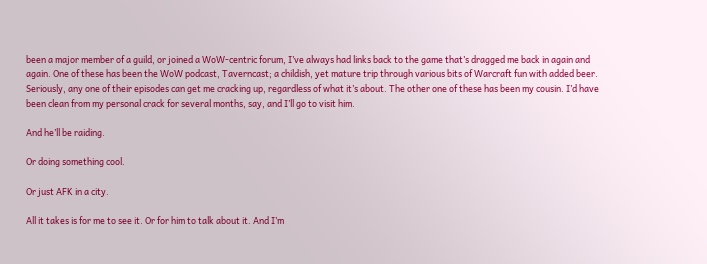been a major member of a guild, or joined a WoW-centric forum, I’ve always had links back to the game that’s dragged me back in again and again. One of these has been the WoW podcast, Taverncast; a childish, yet mature trip through various bits of Warcraft fun with added beer. Seriously, any one of their episodes can get me cracking up, regardless of what it’s about. The other one of these has been my cousin. I’d have been clean from my personal crack for several months, say, and I’ll go to visit him.

And he’ll be raiding.

Or doing something cool.

Or just AFK in a city.

All it takes is for me to see it. Or for him to talk about it. And I’m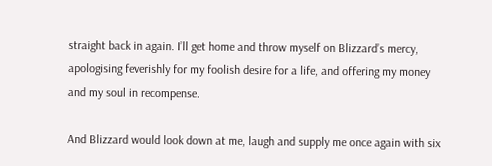straight back in again. I’ll get home and throw myself on Blizzard’s mercy, apologising feverishly for my foolish desire for a life, and offering my money and my soul in recompense.

And Blizzard would look down at me, laugh and supply me once again with six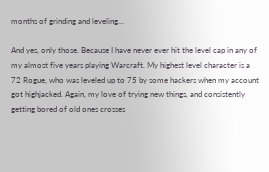months of grinding and leveling…

And yes, only those. Because I have never ever hit the level cap in any of my almost five years playing Warcraft. My highest level character is a 72 Rogue, who was leveled up to 75 by some hackers when my account got highjacked. Again, my love of trying new things, and consistently getting bored of old ones crosses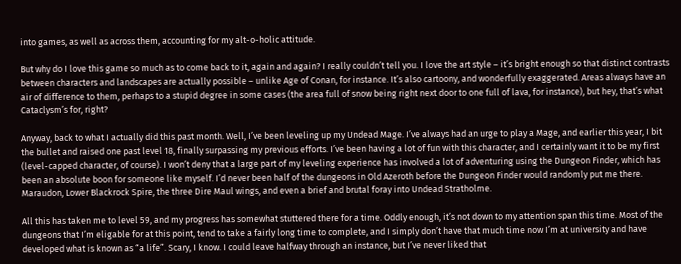into games, as well as across them, accounting for my alt-o-holic attitude.

But why do I love this game so much as to come back to it, again and again? I really couldn’t tell you. I love the art style – it’s bright enough so that distinct contrasts between characters and landscapes are actually possible – unlike Age of Conan, for instance. It’s also cartoony, and wonderfully exaggerated. Areas always have an air of difference to them, perhaps to a stupid degree in some cases (the area full of snow being right next door to one full of lava, for instance), but hey, that’s what Cataclysm’s for, right?

Anyway, back to what I actually did this past month. Well, I’ve been leveling up my Undead Mage. I’ve always had an urge to play a Mage, and earlier this year, I bit the bullet and raised one past level 18, finally surpassing my previous efforts. I’ve been having a lot of fun with this character, and I certainly want it to be my first (level-capped character, of course). I won’t deny that a large part of my leveling experience has involved a lot of adventuring using the Dungeon Finder, which has been an absolute boon for someone like myself. I’d never been half of the dungeons in Old Azeroth before the Dungeon Finder would randomly put me there. Maraudon, Lower Blackrock Spire, the three Dire Maul wings, and even a brief and brutal foray into Undead Stratholme.

All this has taken me to level 59, and my progress has somewhat stuttered there for a time. Oddly enough, it’s not down to my attention span this time. Most of the dungeons that I’m eligable for at this point, tend to take a fairly long time to complete, and I simply don’t have that much time now I’m at university and have developed what is known as “a life”. Scary, I know. I could leave halfway through an instance, but I’ve never liked that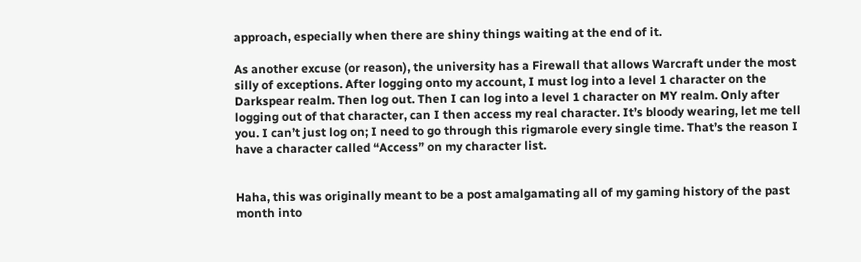approach, especially when there are shiny things waiting at the end of it.

As another excuse (or reason), the university has a Firewall that allows Warcraft under the most silly of exceptions. After logging onto my account, I must log into a level 1 character on the Darkspear realm. Then log out. Then I can log into a level 1 character on MY realm. Only after logging out of that character, can I then access my real character. It’s bloody wearing, let me tell you. I can’t just log on; I need to go through this rigmarole every single time. That’s the reason I have a character called “Access” on my character list.


Haha, this was originally meant to be a post amalgamating all of my gaming history of the past month into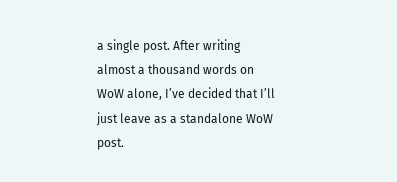a single post. After writing almost a thousand words on WoW alone, I’ve decided that I’ll just leave as a standalone WoW post.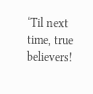‘Til next time, true believers!